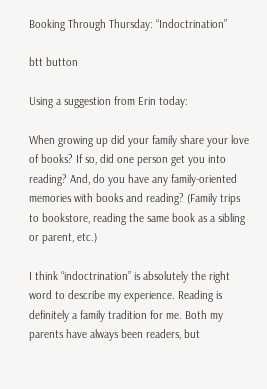Booking Through Thursday: “Indoctrination”

btt button

Using a suggestion from Erin today:

When growing up did your family share your love of books? If so, did one person get you into reading? And, do you have any family-oriented memories with books and reading? (Family trips to bookstore, reading the same book as a sibling or parent, etc.)

I think “indoctrination” is absolutely the right word to describe my experience. Reading is definitely a family tradition for me. Both my parents have always been readers, but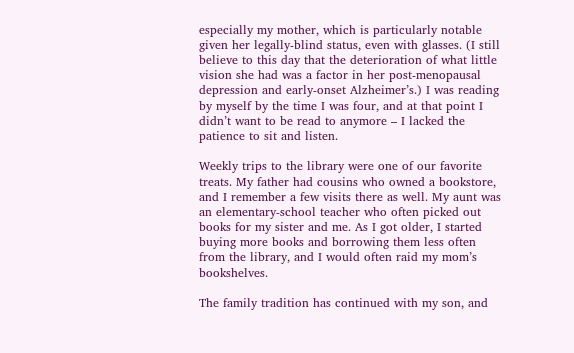especially my mother, which is particularly notable given her legally-blind status, even with glasses. (I still believe to this day that the deterioration of what little vision she had was a factor in her post-menopausal depression and early-onset Alzheimer’s.) I was reading by myself by the time I was four, and at that point I didn’t want to be read to anymore – I lacked the patience to sit and listen.

Weekly trips to the library were one of our favorite treats. My father had cousins who owned a bookstore, and I remember a few visits there as well. My aunt was an elementary-school teacher who often picked out books for my sister and me. As I got older, I started buying more books and borrowing them less often from the library, and I would often raid my mom’s bookshelves.

The family tradition has continued with my son, and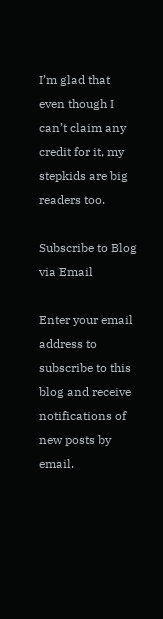I’m glad that even though I can’t claim any credit for it, my stepkids are big readers too.

Subscribe to Blog via Email

Enter your email address to subscribe to this blog and receive notifications of new posts by email.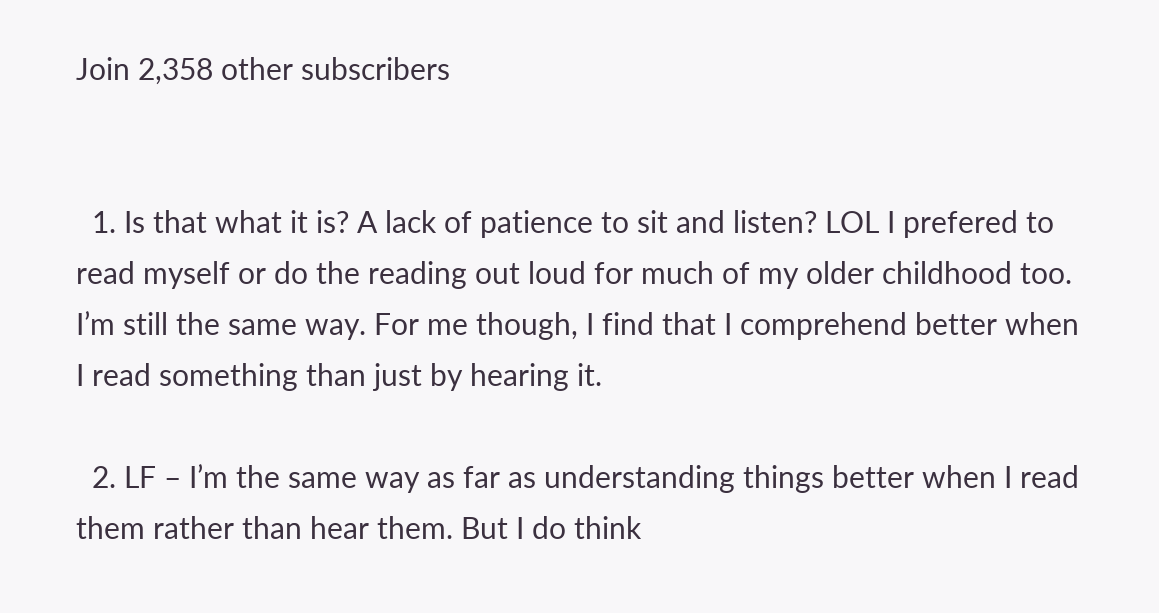Join 2,358 other subscribers


  1. Is that what it is? A lack of patience to sit and listen? LOL I prefered to read myself or do the reading out loud for much of my older childhood too. I’m still the same way. For me though, I find that I comprehend better when I read something than just by hearing it.

  2. LF – I’m the same way as far as understanding things better when I read them rather than hear them. But I do think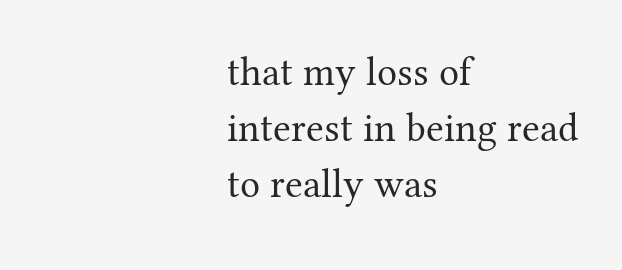that my loss of interest in being read to really was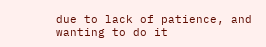due to lack of patience, and wanting to do it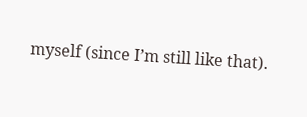myself (since I’m still like that).